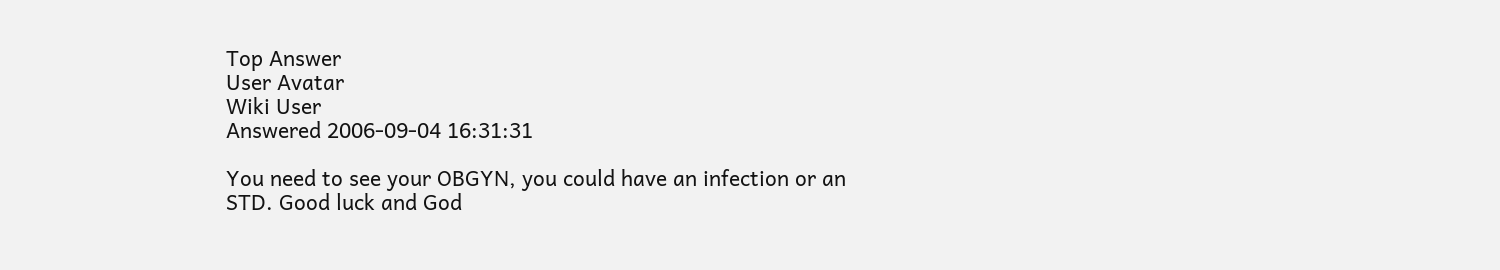Top Answer
User Avatar
Wiki User
Answered 2006-09-04 16:31:31

You need to see your OBGYN, you could have an infection or an STD. Good luck and God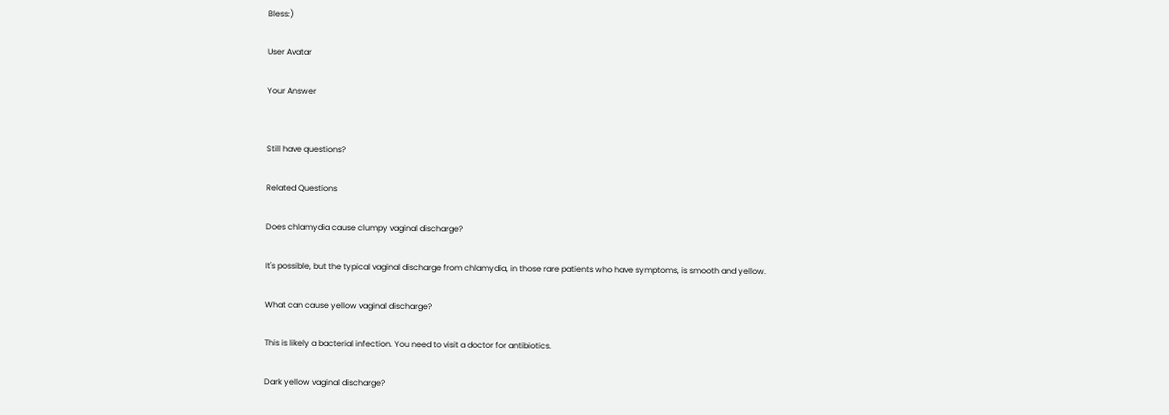Bless:)

User Avatar

Your Answer


Still have questions?

Related Questions

Does chlamydia cause clumpy vaginal discharge?

It's possible, but the typical vaginal discharge from chlamydia, in those rare patients who have symptoms, is smooth and yellow.

What can cause yellow vaginal discharge?

This is likely a bacterial infection. You need to visit a doctor for antibiotics.

Dark yellow vaginal discharge?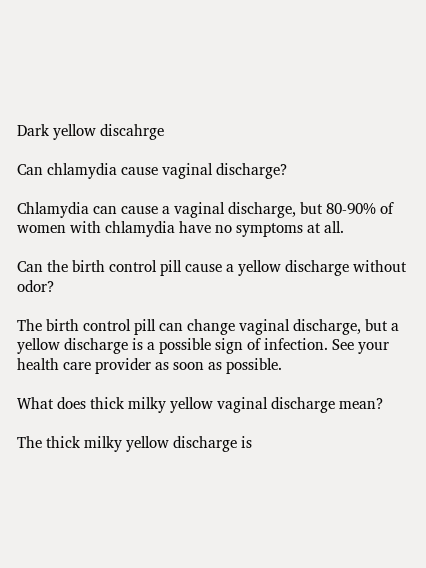Dark yellow discahrge

Can chlamydia cause vaginal discharge?

Chlamydia can cause a vaginal discharge, but 80-90% of women with chlamydia have no symptoms at all.

Can the birth control pill cause a yellow discharge without odor?

The birth control pill can change vaginal discharge, but a yellow discharge is a possible sign of infection. See your health care provider as soon as possible.

What does thick milky yellow vaginal discharge mean?

The thick milky yellow discharge is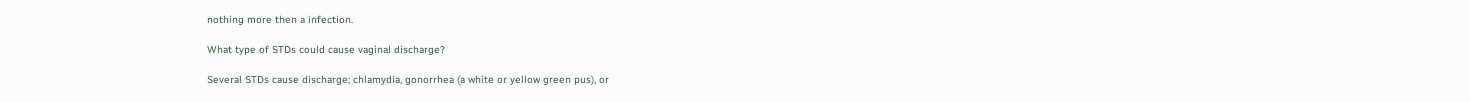nothing more then a infection.

What type of STDs could cause vaginal discharge?

Several STDs cause discharge; chlamydia, gonorrhea (a white or yellow green pus), or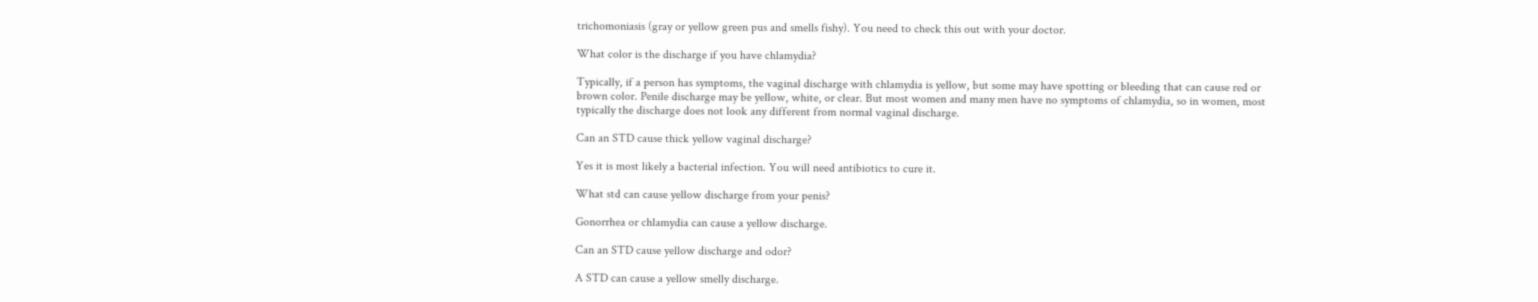trichomoniasis (gray or yellow green pus and smells fishy). You need to check this out with your doctor.

What color is the discharge if you have chlamydia?

Typically, if a person has symptoms, the vaginal discharge with chlamydia is yellow, but some may have spotting or bleeding that can cause red or brown color. Penile discharge may be yellow, white, or clear. But most women and many men have no symptoms of chlamydia, so in women, most typically the discharge does not look any different from normal vaginal discharge.

Can an STD cause thick yellow vaginal discharge?

Yes it is most likely a bacterial infection. You will need antibiotics to cure it.

What std can cause yellow discharge from your penis?

Gonorrhea or chlamydia can cause a yellow discharge.

Can an STD cause yellow discharge and odor?

A STD can cause a yellow smelly discharge.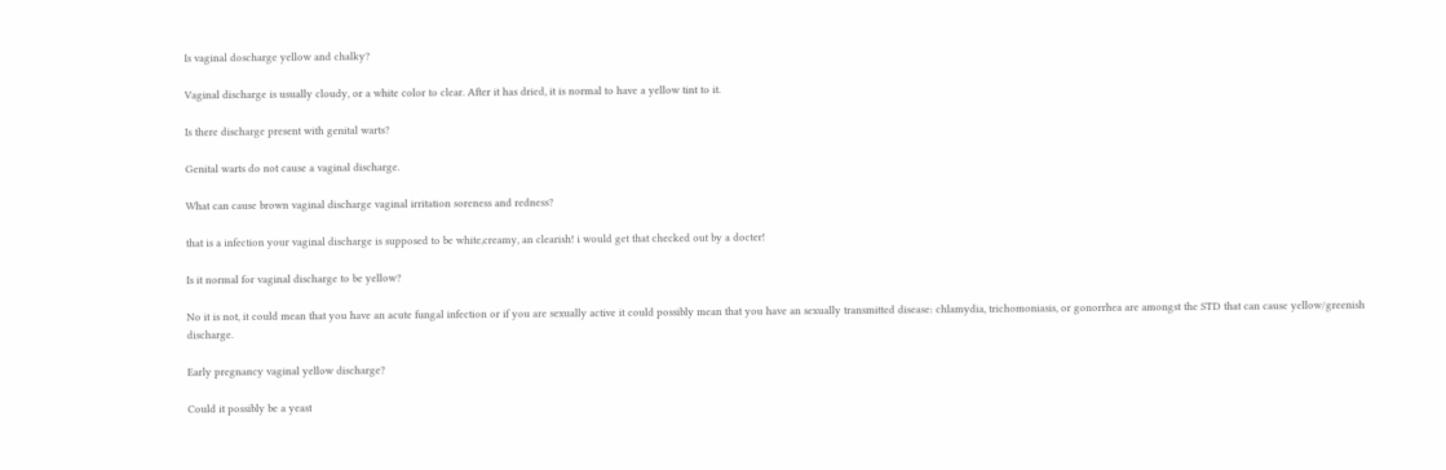Is vaginal doscharge yellow and chalky?

Vaginal discharge is usually cloudy, or a white color to clear. After it has dried, it is normal to have a yellow tint to it.

Is there discharge present with genital warts?

Genital warts do not cause a vaginal discharge.

What can cause brown vaginal discharge vaginal irritation soreness and redness?

that is a infection your vaginal discharge is supposed to be white,creamy, an clearish! i would get that checked out by a docter!

Is it normal for vaginal discharge to be yellow?

No it is not, it could mean that you have an acute fungal infection or if you are sexually active it could possibly mean that you have an sexually transmitted disease: chlamydia, trichomoniasis, or gonorrhea are amongst the STD that can cause yellow/greenish discharge.

Early pregnancy vaginal yellow discharge?

Could it possibly be a yeast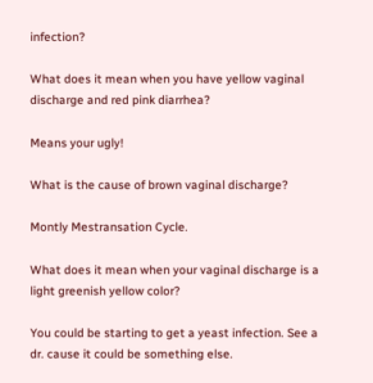infection?

What does it mean when you have yellow vaginal discharge and red pink diarrhea?

Means your ugly!

What is the cause of brown vaginal discharge?

Montly Mestransation Cycle.

What does it mean when your vaginal discharge is a light greenish yellow color?

You could be starting to get a yeast infection. See a dr. cause it could be something else.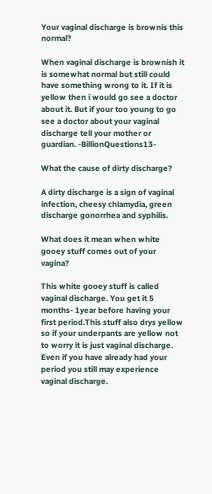Your vaginal discharge is brownis this normal?

When vaginal discharge is brownish it is somewhat normal but still could have something wrong to it. If it is yellow then i would go see a doctor about it. But if your too young to go see a doctor about your vaginal discharge tell your mother or guardian. -BillionQuestions13-

What the cause of dirty discharge?

A dirty discharge is a sign of vaginal infection, cheesy chlamydia, green discharge gonorrhea and syphilis.

What does it mean when white gooey stuff comes out of your vagina?

This white gooey stuff is called vaginal discharge. You get it 5 months- 1year before having your first period.This stuff also drys yellow so if your underpants are yellow not to worry it is just vaginal discharge. Even if you have already had your period you still may experience vaginal discharge.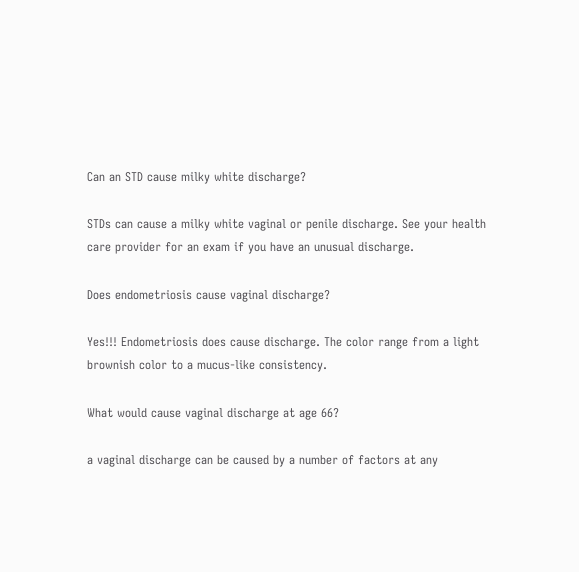Can an STD cause milky white discharge?

STDs can cause a milky white vaginal or penile discharge. See your health care provider for an exam if you have an unusual discharge.

Does endometriosis cause vaginal discharge?

Yes!!! Endometriosis does cause discharge. The color range from a light brownish color to a mucus-like consistency.

What would cause vaginal discharge at age 66?

a vaginal discharge can be caused by a number of factors at any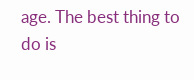age. The best thing to do is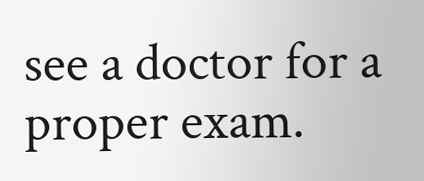see a doctor for a proper exam.